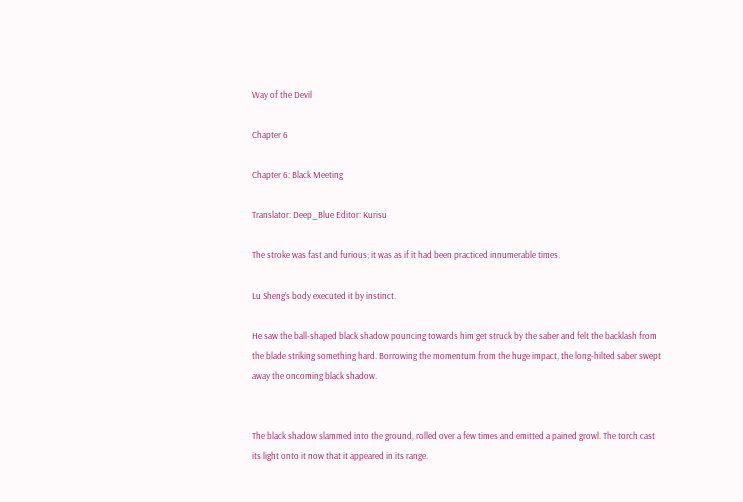Way of the Devil

Chapter 6

Chapter 6: Black Meeting

Translator: Deep_Blue Editor: Kurisu

The stroke was fast and furious; it was as if it had been practiced innumerable times.

Lu Sheng’s body executed it by instinct.

He saw the ball-shaped black shadow pouncing towards him get struck by the saber and felt the backlash from the blade striking something hard. Borrowing the momentum from the huge impact, the long-hilted saber swept away the oncoming black shadow.


The black shadow slammed into the ground, rolled over a few times and emitted a pained growl. The torch cast its light onto it now that it appeared in its range.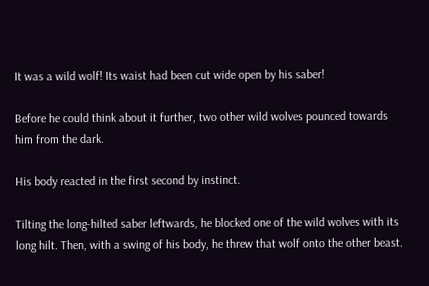It was a wild wolf! Its waist had been cut wide open by his saber!

Before he could think about it further, two other wild wolves pounced towards him from the dark.

His body reacted in the first second by instinct.

Tilting the long-hilted saber leftwards, he blocked one of the wild wolves with its long hilt. Then, with a swing of his body, he threw that wolf onto the other beast.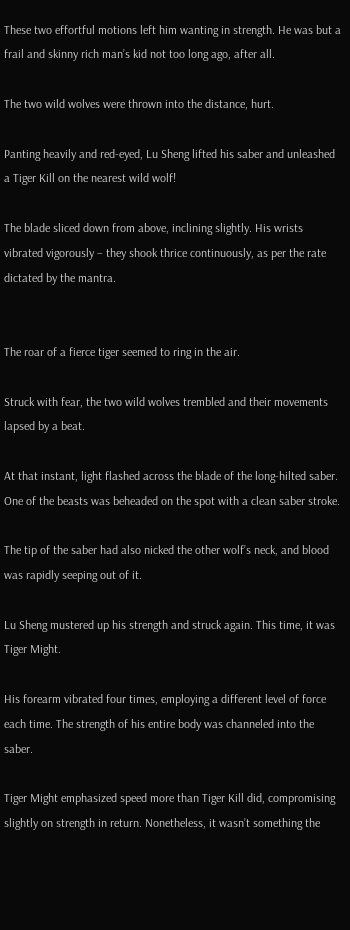These two effortful motions left him wanting in strength. He was but a frail and skinny rich man’s kid not too long ago, after all.

The two wild wolves were thrown into the distance, hurt.

Panting heavily and red-eyed, Lu Sheng lifted his saber and unleashed a Tiger Kill on the nearest wild wolf!

The blade sliced down from above, inclining slightly. His wrists vibrated vigorously – they shook thrice continuously, as per the rate dictated by the mantra.


The roar of a fierce tiger seemed to ring in the air.

Struck with fear, the two wild wolves trembled and their movements lapsed by a beat.

At that instant, light flashed across the blade of the long-hilted saber. One of the beasts was beheaded on the spot with a clean saber stroke.

The tip of the saber had also nicked the other wolf’s neck, and blood was rapidly seeping out of it.

Lu Sheng mustered up his strength and struck again. This time, it was Tiger Might.

His forearm vibrated four times, employing a different level of force each time. The strength of his entire body was channeled into the saber.

Tiger Might emphasized speed more than Tiger Kill did, compromising slightly on strength in return. Nonetheless, it wasn’t something the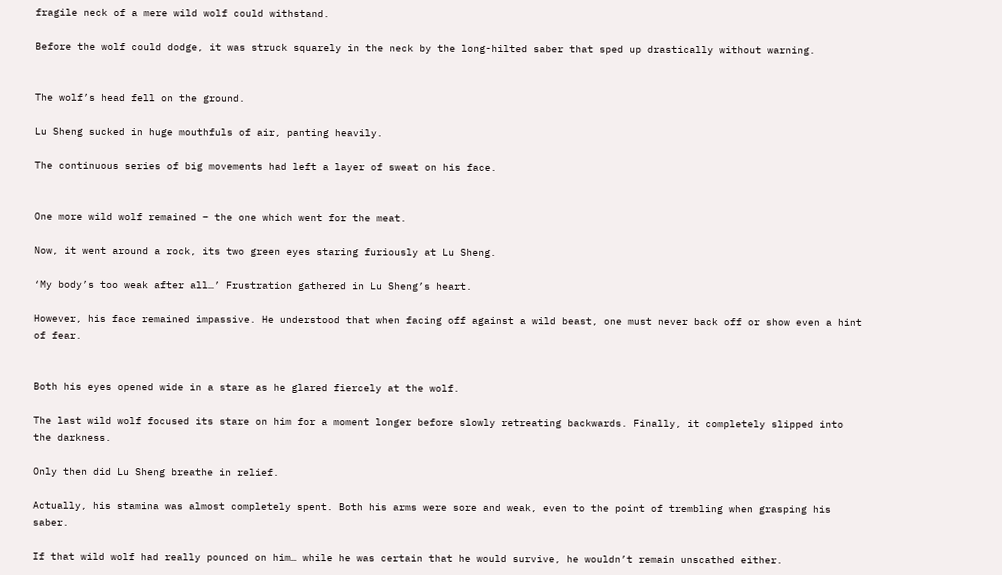fragile neck of a mere wild wolf could withstand.

Before the wolf could dodge, it was struck squarely in the neck by the long-hilted saber that sped up drastically without warning.


The wolf’s head fell on the ground.

Lu Sheng sucked in huge mouthfuls of air, panting heavily.

The continuous series of big movements had left a layer of sweat on his face.


One more wild wolf remained – the one which went for the meat.

Now, it went around a rock, its two green eyes staring furiously at Lu Sheng.

‘My body’s too weak after all…’ Frustration gathered in Lu Sheng’s heart.

However, his face remained impassive. He understood that when facing off against a wild beast, one must never back off or show even a hint of fear.


Both his eyes opened wide in a stare as he glared fiercely at the wolf.

The last wild wolf focused its stare on him for a moment longer before slowly retreating backwards. Finally, it completely slipped into the darkness.

Only then did Lu Sheng breathe in relief.

Actually, his stamina was almost completely spent. Both his arms were sore and weak, even to the point of trembling when grasping his saber.

If that wild wolf had really pounced on him… while he was certain that he would survive, he wouldn’t remain unscathed either.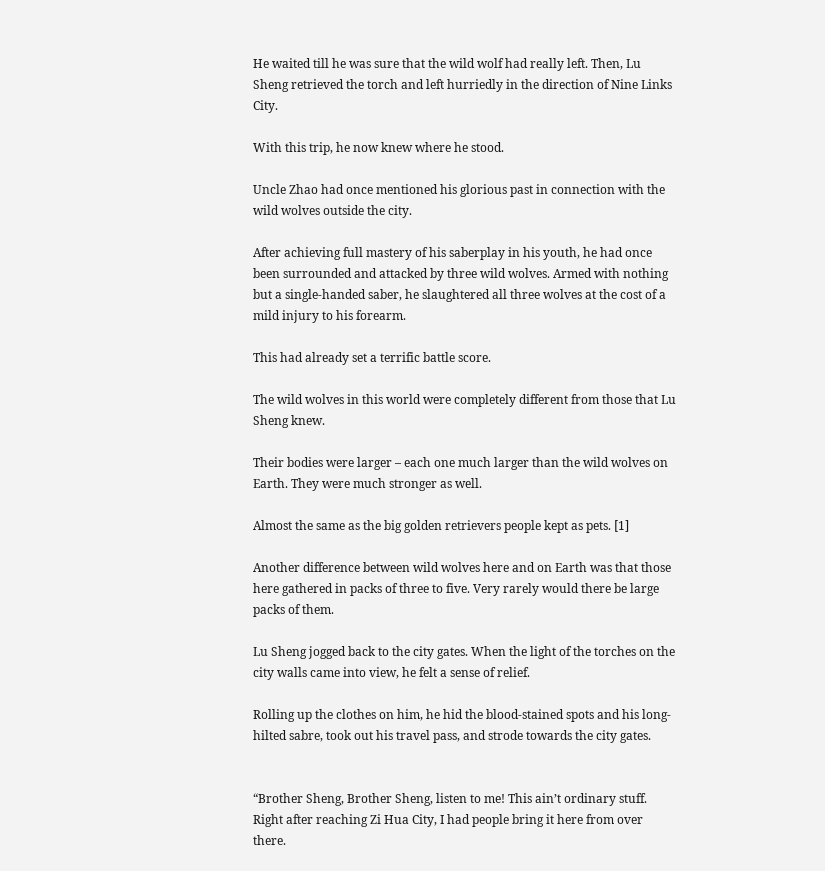He waited till he was sure that the wild wolf had really left. Then, Lu Sheng retrieved the torch and left hurriedly in the direction of Nine Links City.

With this trip, he now knew where he stood.

Uncle Zhao had once mentioned his glorious past in connection with the wild wolves outside the city.

After achieving full mastery of his saberplay in his youth, he had once been surrounded and attacked by three wild wolves. Armed with nothing but a single-handed saber, he slaughtered all three wolves at the cost of a mild injury to his forearm.

This had already set a terrific battle score.

The wild wolves in this world were completely different from those that Lu Sheng knew.

Their bodies were larger – each one much larger than the wild wolves on Earth. They were much stronger as well.

Almost the same as the big golden retrievers people kept as pets. [1]

Another difference between wild wolves here and on Earth was that those here gathered in packs of three to five. Very rarely would there be large packs of them.

Lu Sheng jogged back to the city gates. When the light of the torches on the city walls came into view, he felt a sense of relief.

Rolling up the clothes on him, he hid the blood-stained spots and his long-hilted sabre, took out his travel pass, and strode towards the city gates.


“Brother Sheng, Brother Sheng, listen to me! This ain’t ordinary stuff. Right after reaching Zi Hua City, I had people bring it here from over there.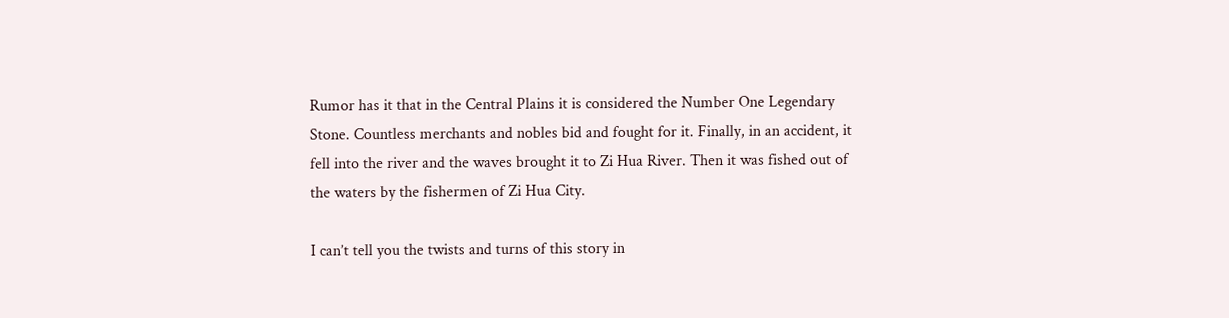Rumor has it that in the Central Plains it is considered the Number One Legendary Stone. Countless merchants and nobles bid and fought for it. Finally, in an accident, it fell into the river and the waves brought it to Zi Hua River. Then it was fished out of the waters by the fishermen of Zi Hua City.

I can’t tell you the twists and turns of this story in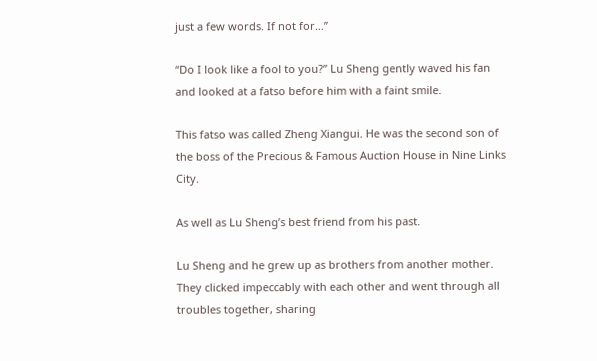just a few words. If not for…”

“Do I look like a fool to you?” Lu Sheng gently waved his fan and looked at a fatso before him with a faint smile.

This fatso was called Zheng Xiangui. He was the second son of the boss of the Precious & Famous Auction House in Nine Links City.

As well as Lu Sheng’s best friend from his past.

Lu Sheng and he grew up as brothers from another mother. They clicked impeccably with each other and went through all troubles together, sharing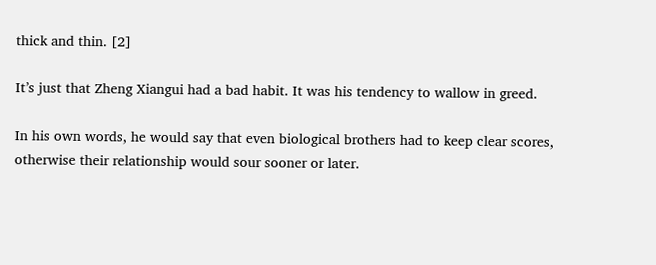thick and thin. [2]

It’s just that Zheng Xiangui had a bad habit. It was his tendency to wallow in greed.

In his own words, he would say that even biological brothers had to keep clear scores, otherwise their relationship would sour sooner or later.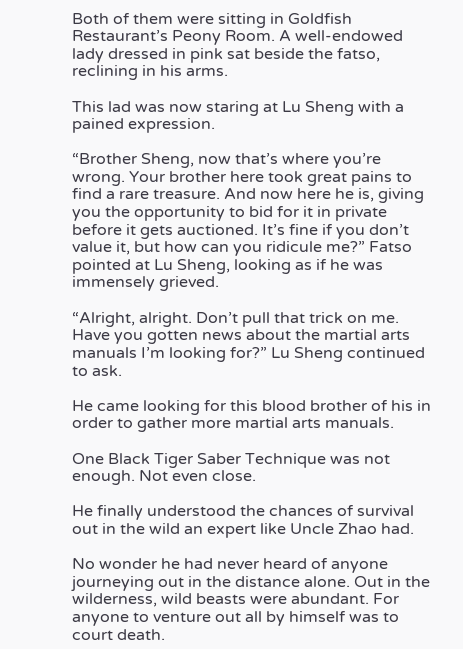Both of them were sitting in Goldfish Restaurant’s Peony Room. A well-endowed lady dressed in pink sat beside the fatso, reclining in his arms.

This lad was now staring at Lu Sheng with a pained expression.

“Brother Sheng, now that’s where you’re wrong. Your brother here took great pains to find a rare treasure. And now here he is, giving you the opportunity to bid for it in private before it gets auctioned. It’s fine if you don’t value it, but how can you ridicule me?” Fatso pointed at Lu Sheng, looking as if he was immensely grieved.

“Alright, alright. Don’t pull that trick on me. Have you gotten news about the martial arts manuals I’m looking for?” Lu Sheng continued to ask.

He came looking for this blood brother of his in order to gather more martial arts manuals.

One Black Tiger Saber Technique was not enough. Not even close.

He finally understood the chances of survival out in the wild an expert like Uncle Zhao had.

No wonder he had never heard of anyone journeying out in the distance alone. Out in the wilderness, wild beasts were abundant. For anyone to venture out all by himself was to court death.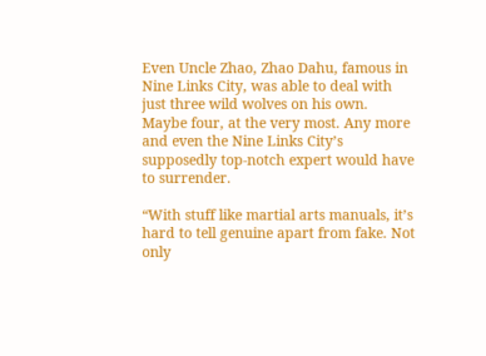Even Uncle Zhao, Zhao Dahu, famous in Nine Links City, was able to deal with just three wild wolves on his own. Maybe four, at the very most. Any more and even the Nine Links City’s supposedly top-notch expert would have to surrender.

“With stuff like martial arts manuals, it’s hard to tell genuine apart from fake. Not only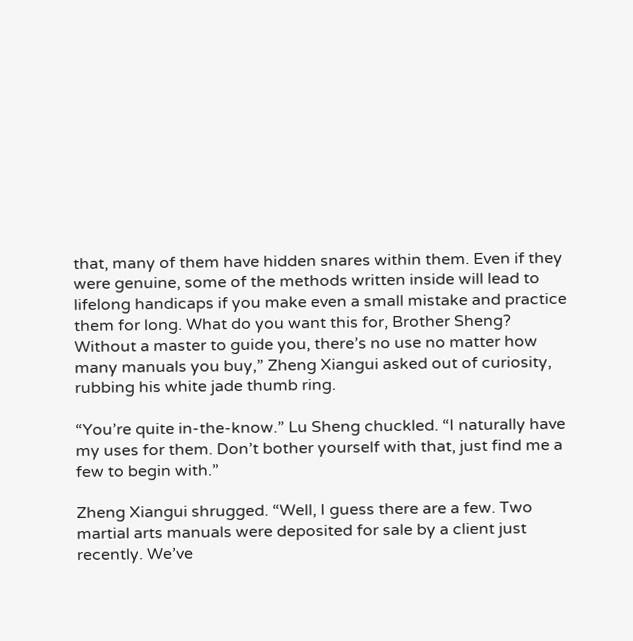that, many of them have hidden snares within them. Even if they were genuine, some of the methods written inside will lead to lifelong handicaps if you make even a small mistake and practice them for long. What do you want this for, Brother Sheng? Without a master to guide you, there’s no use no matter how many manuals you buy,” Zheng Xiangui asked out of curiosity, rubbing his white jade thumb ring.

“You’re quite in-the-know.” Lu Sheng chuckled. “I naturally have my uses for them. Don’t bother yourself with that, just find me a few to begin with.”

Zheng Xiangui shrugged. “Well, I guess there are a few. Two martial arts manuals were deposited for sale by a client just recently. We’ve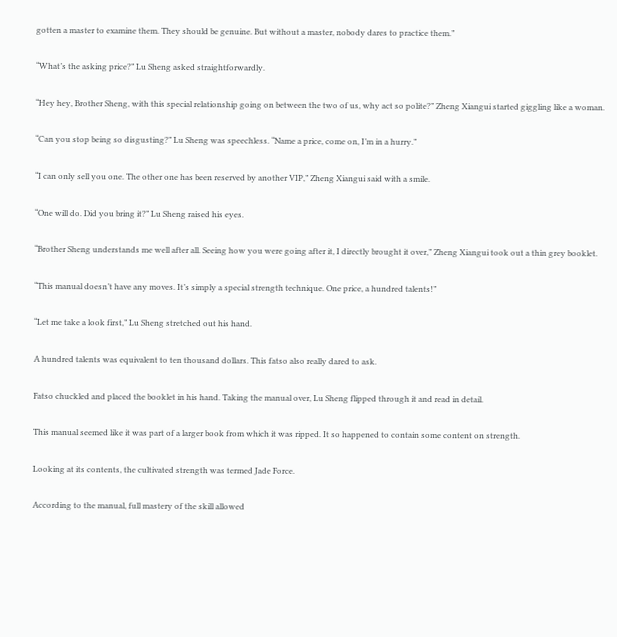gotten a master to examine them. They should be genuine. But without a master, nobody dares to practice them.”

“What’s the asking price?” Lu Sheng asked straightforwardly.

“Hey hey, Brother Sheng, with this special relationship going on between the two of us, why act so polite?” Zheng Xiangui started giggling like a woman.

“Can you stop being so disgusting?” Lu Sheng was speechless. “Name a price, come on, I’m in a hurry.”

“I can only sell you one. The other one has been reserved by another VIP,” Zheng Xiangui said with a smile.

“One will do. Did you bring it?” Lu Sheng raised his eyes.

“Brother Sheng understands me well after all. Seeing how you were going after it, I directly brought it over,” Zheng Xiangui took out a thin grey booklet.

“This manual doesn’t have any moves. It’s simply a special strength technique. One price, a hundred talents!”

“Let me take a look first,” Lu Sheng stretched out his hand.

A hundred talents was equivalent to ten thousand dollars. This fatso also really dared to ask.

Fatso chuckled and placed the booklet in his hand. Taking the manual over, Lu Sheng flipped through it and read in detail.

This manual seemed like it was part of a larger book from which it was ripped. It so happened to contain some content on strength.

Looking at its contents, the cultivated strength was termed Jade Force.

According to the manual, full mastery of the skill allowed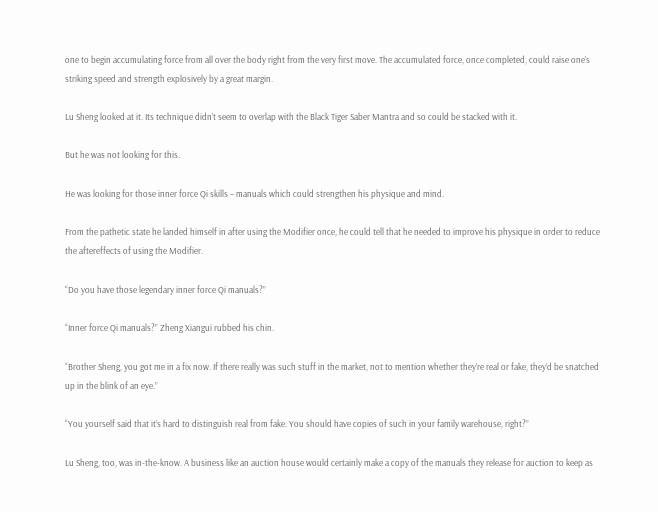one to begin accumulating force from all over the body right from the very first move. The accumulated force, once completed, could raise one’s striking speed and strength explosively by a great margin.

Lu Sheng looked at it. Its technique didn’t seem to overlap with the Black Tiger Saber Mantra and so could be stacked with it.

But he was not looking for this.

He was looking for those inner force Qi skills – manuals which could strengthen his physique and mind.

From the pathetic state he landed himself in after using the Modifier once, he could tell that he needed to improve his physique in order to reduce the aftereffects of using the Modifier.

“Do you have those legendary inner force Qi manuals?”

“Inner force Qi manuals?” Zheng Xiangui rubbed his chin.

“Brother Sheng, you got me in a fix now. If there really was such stuff in the market, not to mention whether they’re real or fake, they’d be snatched up in the blink of an eye.”

“You yourself said that it’s hard to distinguish real from fake. You should have copies of such in your family warehouse, right?”

Lu Sheng, too, was in-the-know. A business like an auction house would certainly make a copy of the manuals they release for auction to keep as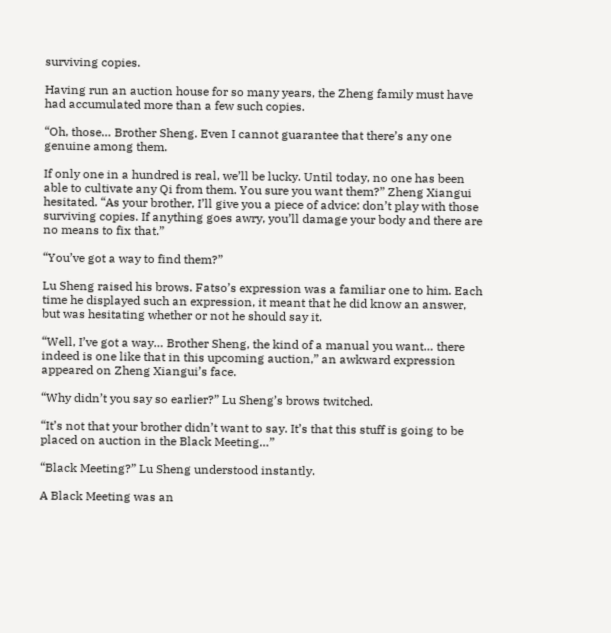surviving copies.

Having run an auction house for so many years, the Zheng family must have had accumulated more than a few such copies.

“Oh, those… Brother Sheng. Even I cannot guarantee that there’s any one genuine among them.

If only one in a hundred is real, we’ll be lucky. Until today, no one has been able to cultivate any Qi from them. You sure you want them?” Zheng Xiangui hesitated. “As your brother, I’ll give you a piece of advice: don’t play with those surviving copies. If anything goes awry, you’ll damage your body and there are no means to fix that.”

“You’ve got a way to find them?”

Lu Sheng raised his brows. Fatso’s expression was a familiar one to him. Each time he displayed such an expression, it meant that he did know an answer, but was hesitating whether or not he should say it.

“Well, I’ve got a way… Brother Sheng, the kind of a manual you want… there indeed is one like that in this upcoming auction,” an awkward expression appeared on Zheng Xiangui’s face.

“Why didn’t you say so earlier?” Lu Sheng’s brows twitched.

“It’s not that your brother didn’t want to say. It’s that this stuff is going to be placed on auction in the Black Meeting…”

“Black Meeting?” Lu Sheng understood instantly.

A Black Meeting was an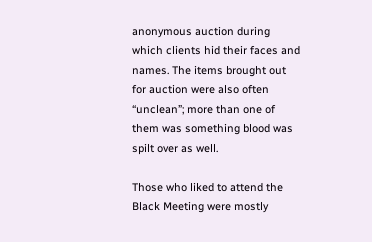anonymous auction during which clients hid their faces and names. The items brought out for auction were also often “unclean”; more than one of them was something blood was spilt over as well.

Those who liked to attend the Black Meeting were mostly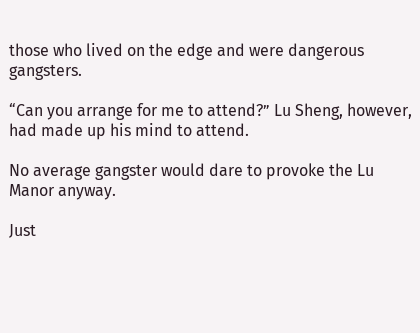those who lived on the edge and were dangerous gangsters.

“Can you arrange for me to attend?” Lu Sheng, however, had made up his mind to attend.

No average gangster would dare to provoke the Lu Manor anyway.

Just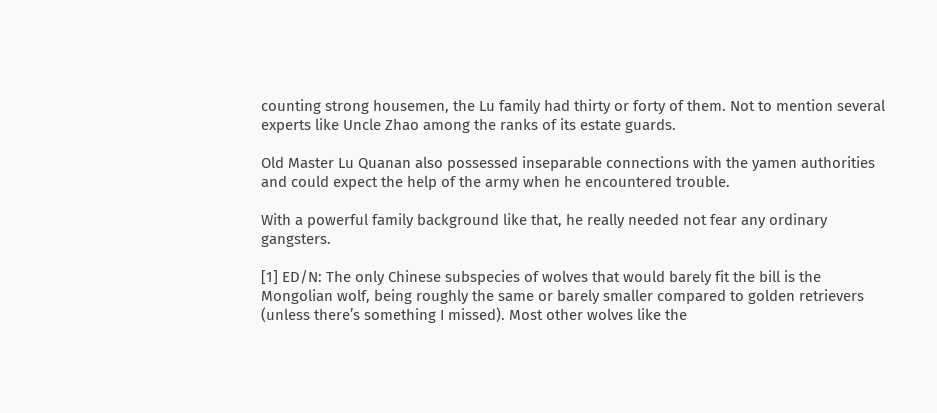counting strong housemen, the Lu family had thirty or forty of them. Not to mention several experts like Uncle Zhao among the ranks of its estate guards.

Old Master Lu Quanan also possessed inseparable connections with the yamen authorities and could expect the help of the army when he encountered trouble.

With a powerful family background like that, he really needed not fear any ordinary gangsters.

[1] ED/N: The only Chinese subspecies of wolves that would barely fit the bill is the Mongolian wolf, being roughly the same or barely smaller compared to golden retrievers (unless there’s something I missed). Most other wolves like the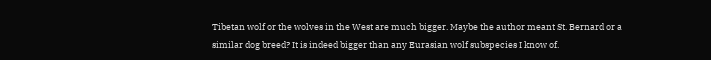Tibetan wolf or the wolves in the West are much bigger. Maybe the author meant St. Bernard or a similar dog breed? It is indeed bigger than any Eurasian wolf subspecies I know of.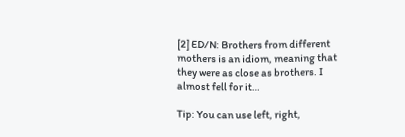[2] ED/N: Brothers from different mothers is an idiom, meaning that they were as close as brothers. I almost fell for it…

Tip: You can use left, right,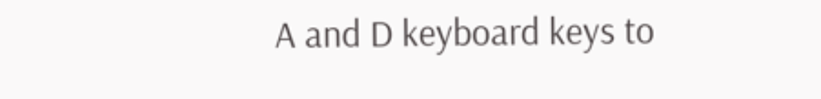A and D keyboard keys to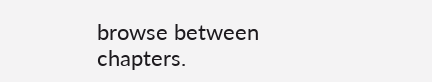browse between chapters.